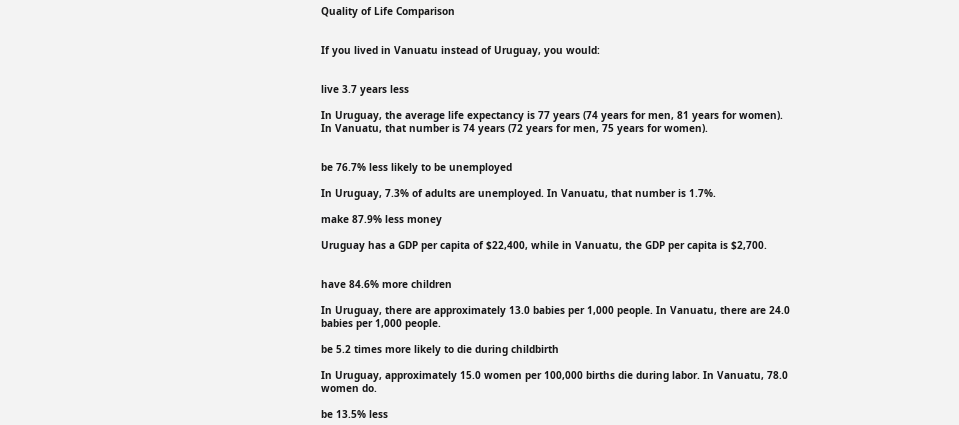Quality of Life Comparison


If you lived in Vanuatu instead of Uruguay, you would:


live 3.7 years less

In Uruguay, the average life expectancy is 77 years (74 years for men, 81 years for women). In Vanuatu, that number is 74 years (72 years for men, 75 years for women).


be 76.7% less likely to be unemployed

In Uruguay, 7.3% of adults are unemployed. In Vanuatu, that number is 1.7%.

make 87.9% less money

Uruguay has a GDP per capita of $22,400, while in Vanuatu, the GDP per capita is $2,700.


have 84.6% more children

In Uruguay, there are approximately 13.0 babies per 1,000 people. In Vanuatu, there are 24.0 babies per 1,000 people.

be 5.2 times more likely to die during childbirth

In Uruguay, approximately 15.0 women per 100,000 births die during labor. In Vanuatu, 78.0 women do.

be 13.5% less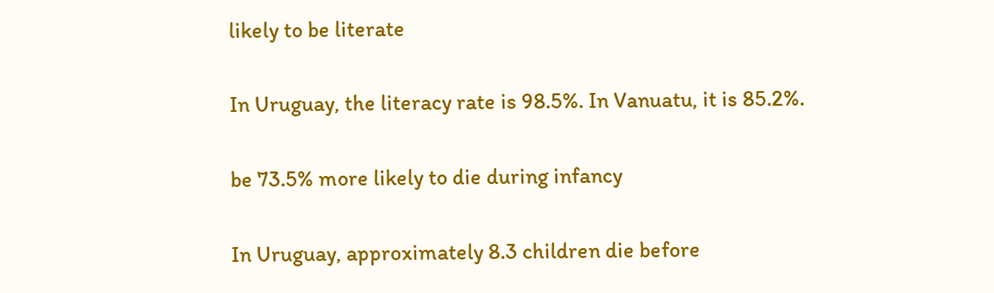likely to be literate

In Uruguay, the literacy rate is 98.5%. In Vanuatu, it is 85.2%.

be 73.5% more likely to die during infancy

In Uruguay, approximately 8.3 children die before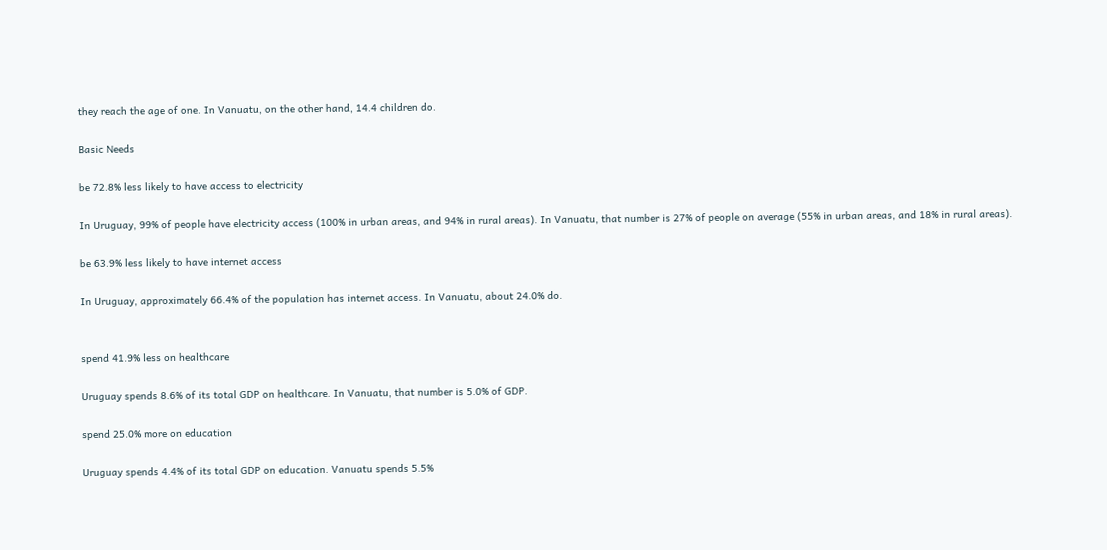they reach the age of one. In Vanuatu, on the other hand, 14.4 children do.

Basic Needs

be 72.8% less likely to have access to electricity

In Uruguay, 99% of people have electricity access (100% in urban areas, and 94% in rural areas). In Vanuatu, that number is 27% of people on average (55% in urban areas, and 18% in rural areas).

be 63.9% less likely to have internet access

In Uruguay, approximately 66.4% of the population has internet access. In Vanuatu, about 24.0% do.


spend 41.9% less on healthcare

Uruguay spends 8.6% of its total GDP on healthcare. In Vanuatu, that number is 5.0% of GDP.

spend 25.0% more on education

Uruguay spends 4.4% of its total GDP on education. Vanuatu spends 5.5%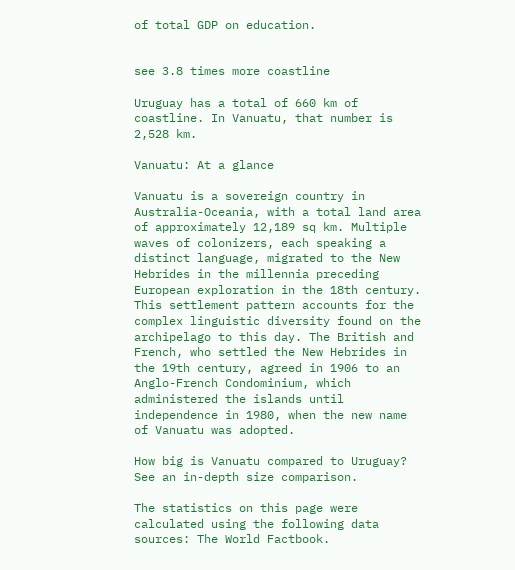of total GDP on education.


see 3.8 times more coastline

Uruguay has a total of 660 km of coastline. In Vanuatu, that number is 2,528 km.

Vanuatu: At a glance

Vanuatu is a sovereign country in Australia-Oceania, with a total land area of approximately 12,189 sq km. Multiple waves of colonizers, each speaking a distinct language, migrated to the New Hebrides in the millennia preceding European exploration in the 18th century. This settlement pattern accounts for the complex linguistic diversity found on the archipelago to this day. The British and French, who settled the New Hebrides in the 19th century, agreed in 1906 to an Anglo-French Condominium, which administered the islands until independence in 1980, when the new name of Vanuatu was adopted.

How big is Vanuatu compared to Uruguay? See an in-depth size comparison.

The statistics on this page were calculated using the following data sources: The World Factbook.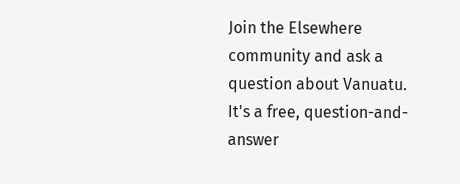Join the Elsewhere community and ask a question about Vanuatu. It's a free, question-and-answer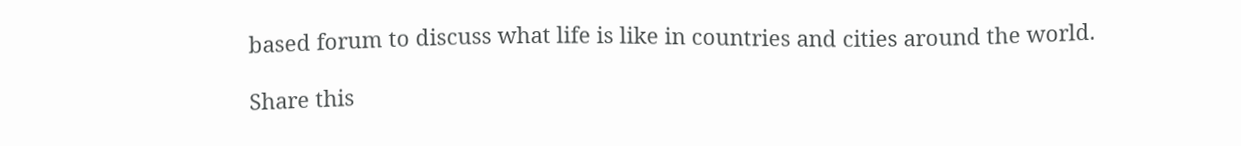based forum to discuss what life is like in countries and cities around the world.

Share this